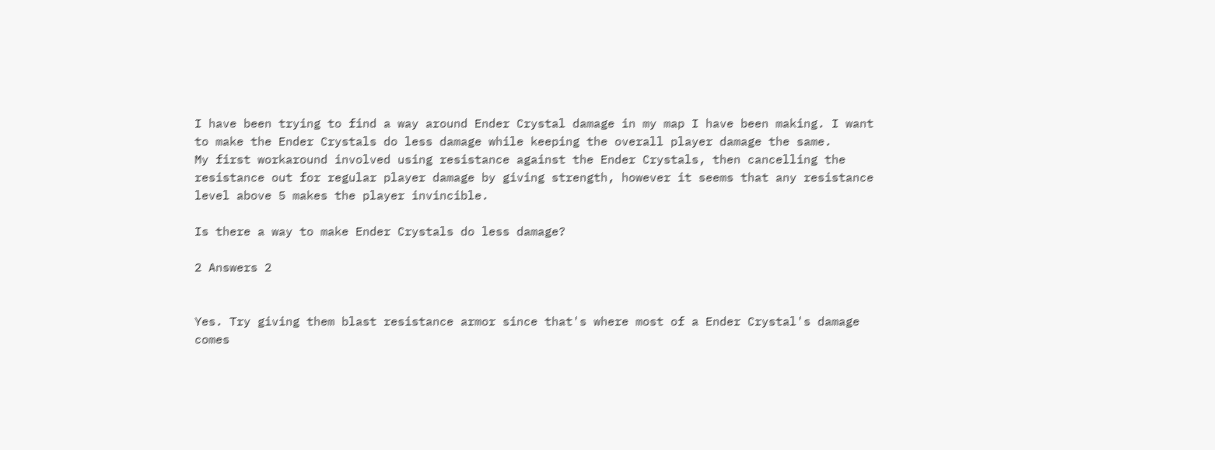I have been trying to find a way around Ender Crystal damage in my map I have been making. I want to make the Ender Crystals do less damage while keeping the overall player damage the same.
My first workaround involved using resistance against the Ender Crystals, then cancelling the resistance out for regular player damage by giving strength, however it seems that any resistance level above 5 makes the player invincible.

Is there a way to make Ender Crystals do less damage?

2 Answers 2


Yes. Try giving them blast resistance armor since that's where most of a Ender Crystal's damage comes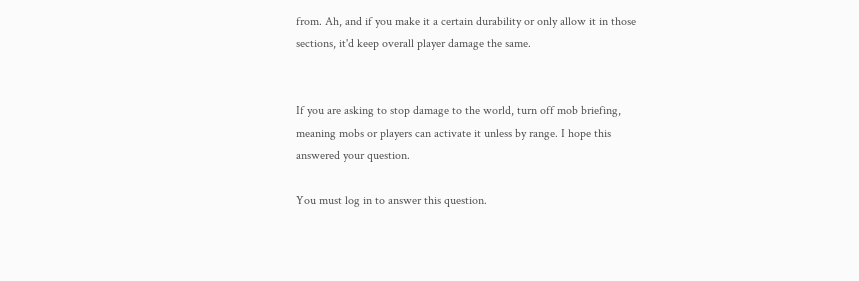from. Ah, and if you make it a certain durability or only allow it in those sections, it'd keep overall player damage the same.


If you are asking to stop damage to the world, turn off mob briefing, meaning mobs or players can activate it unless by range. I hope this answered your question.

You must log in to answer this question.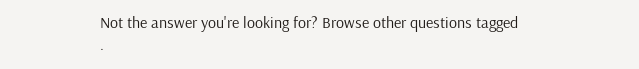Not the answer you're looking for? Browse other questions tagged .